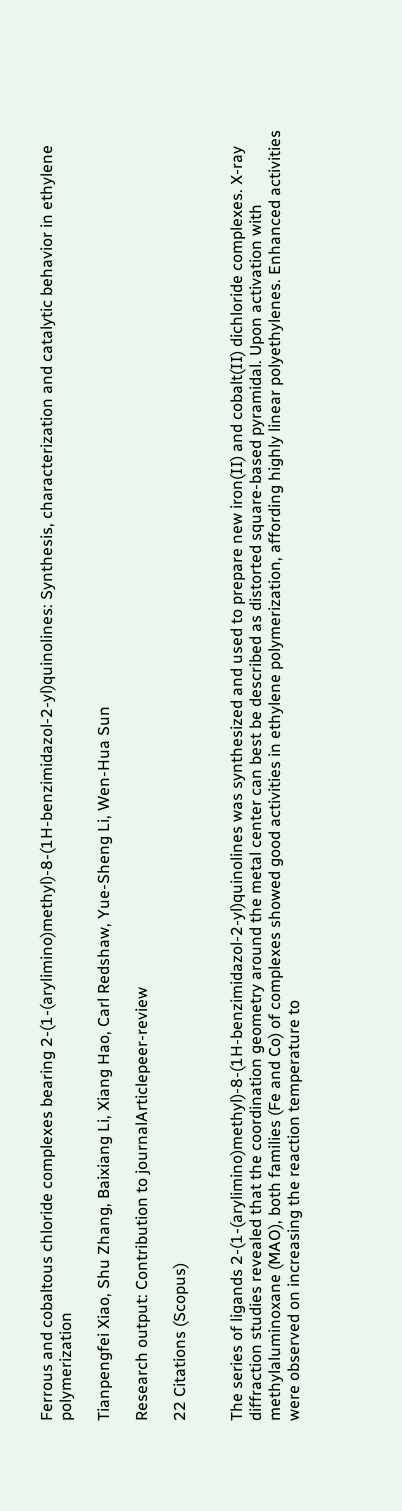Ferrous and cobaltous chloride complexes bearing 2-(1-(arylimino)methyl)-8-(1H-benzimidazol-2-yl)quinolines: Synthesis, characterization and catalytic behavior in ethylene polymerization

Tianpengfei Xiao, Shu Zhang, Baixiang Li, Xiang Hao, Carl Redshaw, Yue-Sheng Li, Wen-Hua Sun

Research output: Contribution to journalArticlepeer-review

22 Citations (Scopus)


The series of ligands 2-(1-(arylimino)methyl)-8-(1H-benzimidazol-2-yl)quinolines was synthesized and used to prepare new iron(II) and cobalt(II) dichloride complexes. X-ray diffraction studies revealed that the coordination geometry around the metal center can best be described as distorted square-based pyramidal. Upon activation with methylaluminoxane (MAO), both families (Fe and Co) of complexes showed good activities in ethylene polymerization, affording highly linear polyethylenes. Enhanced activities were observed on increasing the reaction temperature to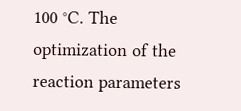100 °C. The optimization of the reaction parameters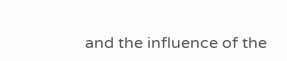and the influence of the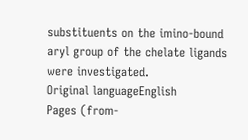substituents on the imino-bound aryl group of the chelate ligands were investigated.
Original languageEnglish
Pages (from-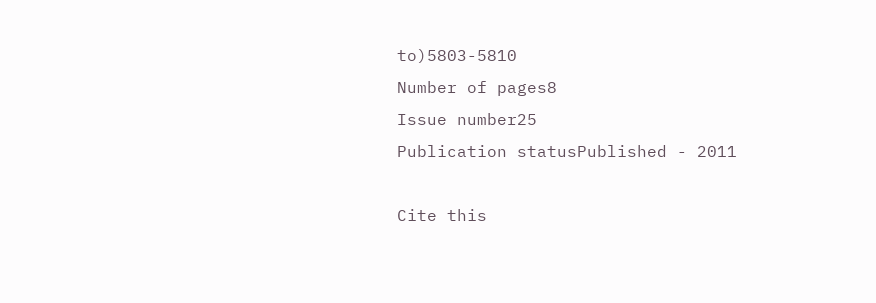to)5803-5810
Number of pages8
Issue number25
Publication statusPublished - 2011

Cite this